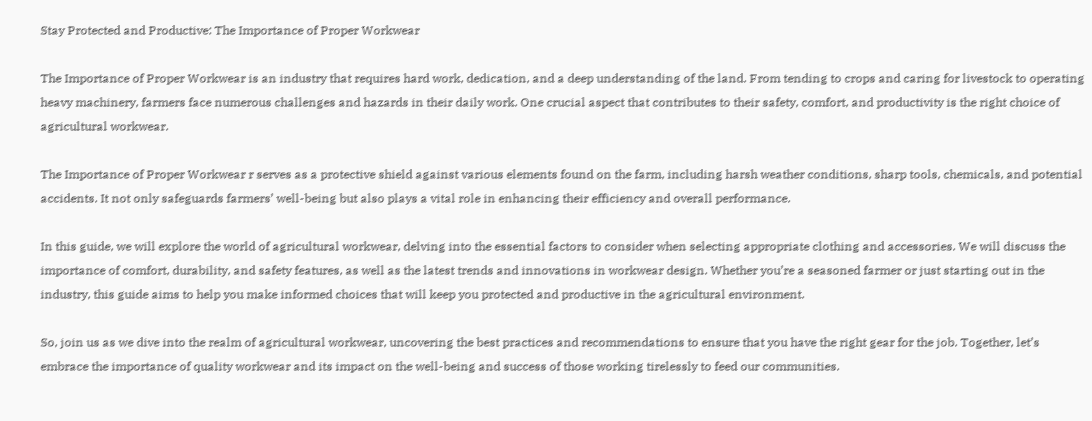Stay Protected and Productive: The Importance of Proper Workwear

The Importance of Proper Workwear is an industry that requires hard work, dedication, and a deep understanding of the land. From tending to crops and caring for livestock to operating heavy machinery, farmers face numerous challenges and hazards in their daily work. One crucial aspect that contributes to their safety, comfort, and productivity is the right choice of agricultural workwear.

The Importance of Proper Workwear r serves as a protective shield against various elements found on the farm, including harsh weather conditions, sharp tools, chemicals, and potential accidents. It not only safeguards farmers’ well-being but also plays a vital role in enhancing their efficiency and overall performance.

In this guide, we will explore the world of agricultural workwear, delving into the essential factors to consider when selecting appropriate clothing and accessories. We will discuss the importance of comfort, durability, and safety features, as well as the latest trends and innovations in workwear design. Whether you’re a seasoned farmer or just starting out in the industry, this guide aims to help you make informed choices that will keep you protected and productive in the agricultural environment.

So, join us as we dive into the realm of agricultural workwear, uncovering the best practices and recommendations to ensure that you have the right gear for the job. Together, let’s embrace the importance of quality workwear and its impact on the well-being and success of those working tirelessly to feed our communities.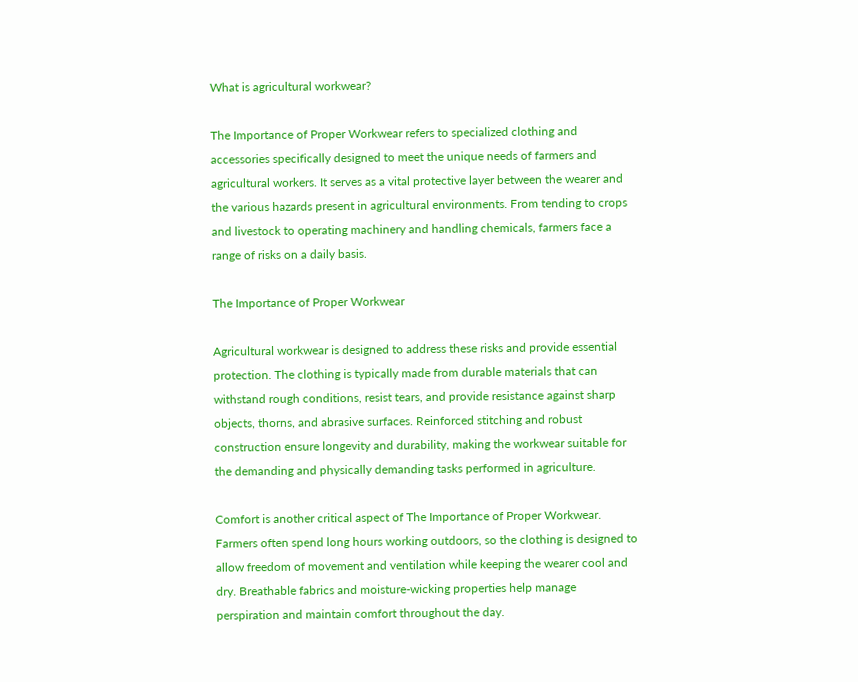What is agricultural workwear?

The Importance of Proper Workwear refers to specialized clothing and accessories specifically designed to meet the unique needs of farmers and agricultural workers. It serves as a vital protective layer between the wearer and the various hazards present in agricultural environments. From tending to crops and livestock to operating machinery and handling chemicals, farmers face a range of risks on a daily basis.

The Importance of Proper Workwear

Agricultural workwear is designed to address these risks and provide essential protection. The clothing is typically made from durable materials that can withstand rough conditions, resist tears, and provide resistance against sharp objects, thorns, and abrasive surfaces. Reinforced stitching and robust construction ensure longevity and durability, making the workwear suitable for the demanding and physically demanding tasks performed in agriculture.

Comfort is another critical aspect of The Importance of Proper Workwear. Farmers often spend long hours working outdoors, so the clothing is designed to allow freedom of movement and ventilation while keeping the wearer cool and dry. Breathable fabrics and moisture-wicking properties help manage perspiration and maintain comfort throughout the day.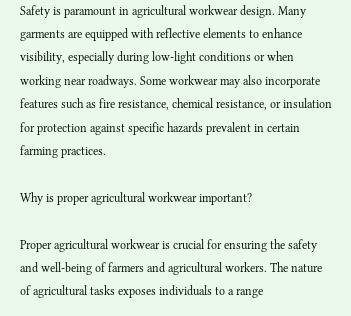Safety is paramount in agricultural workwear design. Many garments are equipped with reflective elements to enhance visibility, especially during low-light conditions or when working near roadways. Some workwear may also incorporate features such as fire resistance, chemical resistance, or insulation for protection against specific hazards prevalent in certain farming practices.

Why is proper agricultural workwear important?

Proper agricultural workwear is crucial for ensuring the safety and well-being of farmers and agricultural workers. The nature of agricultural tasks exposes individuals to a range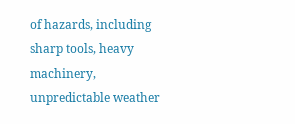of hazards, including sharp tools, heavy machinery, unpredictable weather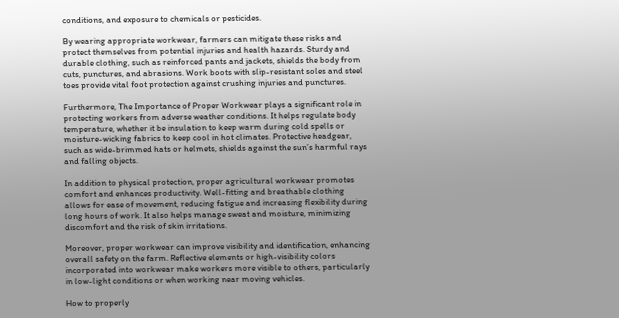conditions, and exposure to chemicals or pesticides.

By wearing appropriate workwear, farmers can mitigate these risks and protect themselves from potential injuries and health hazards. Sturdy and durable clothing, such as reinforced pants and jackets, shields the body from cuts, punctures, and abrasions. Work boots with slip-resistant soles and steel toes provide vital foot protection against crushing injuries and punctures.

Furthermore, The Importance of Proper Workwear plays a significant role in protecting workers from adverse weather conditions. It helps regulate body temperature, whether it be insulation to keep warm during cold spells or moisture-wicking fabrics to keep cool in hot climates. Protective headgear, such as wide-brimmed hats or helmets, shields against the sun’s harmful rays and falling objects.

In addition to physical protection, proper agricultural workwear promotes comfort and enhances productivity. Well-fitting and breathable clothing allows for ease of movement, reducing fatigue and increasing flexibility during long hours of work. It also helps manage sweat and moisture, minimizing discomfort and the risk of skin irritations.

Moreover, proper workwear can improve visibility and identification, enhancing overall safety on the farm. Reflective elements or high-visibility colors incorporated into workwear make workers more visible to others, particularly in low-light conditions or when working near moving vehicles.

How to properly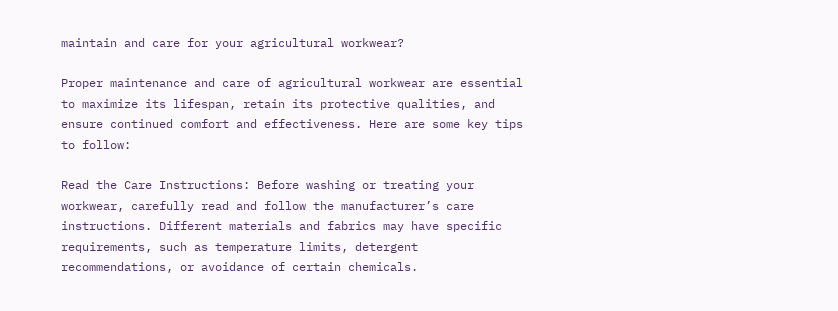maintain and care for your agricultural workwear?

Proper maintenance and care of agricultural workwear are essential to maximize its lifespan, retain its protective qualities, and ensure continued comfort and effectiveness. Here are some key tips to follow:

Read the Care Instructions: Before washing or treating your workwear, carefully read and follow the manufacturer’s care instructions. Different materials and fabrics may have specific requirements, such as temperature limits, detergent recommendations, or avoidance of certain chemicals.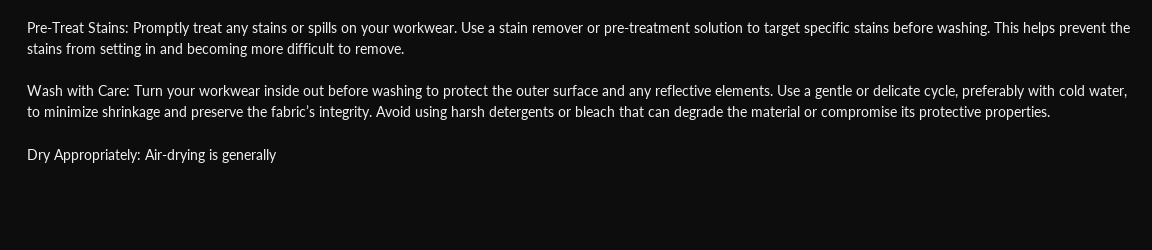Pre-Treat Stains: Promptly treat any stains or spills on your workwear. Use a stain remover or pre-treatment solution to target specific stains before washing. This helps prevent the stains from setting in and becoming more difficult to remove.

Wash with Care: Turn your workwear inside out before washing to protect the outer surface and any reflective elements. Use a gentle or delicate cycle, preferably with cold water, to minimize shrinkage and preserve the fabric’s integrity. Avoid using harsh detergents or bleach that can degrade the material or compromise its protective properties.

Dry Appropriately: Air-drying is generally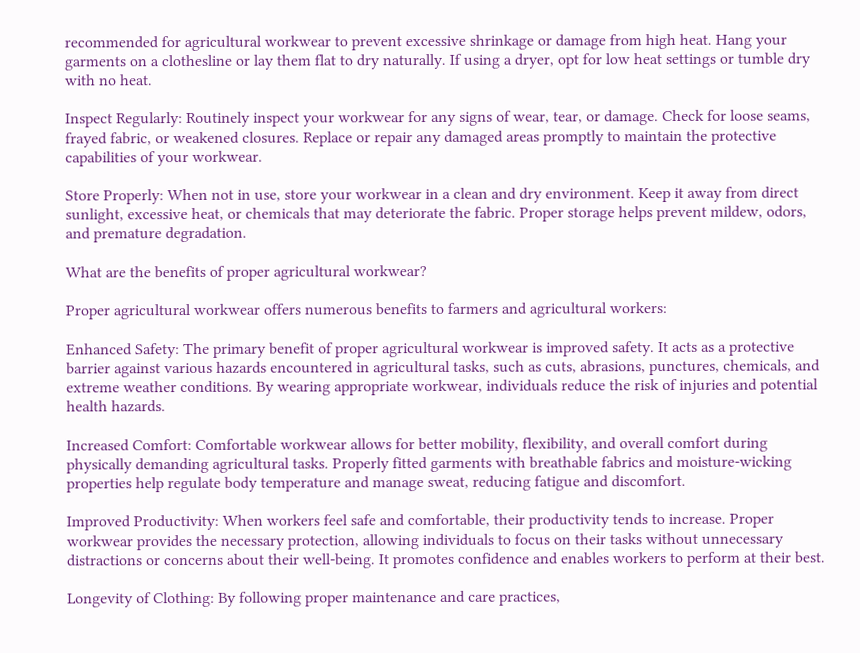recommended for agricultural workwear to prevent excessive shrinkage or damage from high heat. Hang your garments on a clothesline or lay them flat to dry naturally. If using a dryer, opt for low heat settings or tumble dry with no heat.

Inspect Regularly: Routinely inspect your workwear for any signs of wear, tear, or damage. Check for loose seams, frayed fabric, or weakened closures. Replace or repair any damaged areas promptly to maintain the protective capabilities of your workwear.

Store Properly: When not in use, store your workwear in a clean and dry environment. Keep it away from direct sunlight, excessive heat, or chemicals that may deteriorate the fabric. Proper storage helps prevent mildew, odors, and premature degradation.

What are the benefits of proper agricultural workwear?

Proper agricultural workwear offers numerous benefits to farmers and agricultural workers:

Enhanced Safety: The primary benefit of proper agricultural workwear is improved safety. It acts as a protective barrier against various hazards encountered in agricultural tasks, such as cuts, abrasions, punctures, chemicals, and extreme weather conditions. By wearing appropriate workwear, individuals reduce the risk of injuries and potential health hazards.

Increased Comfort: Comfortable workwear allows for better mobility, flexibility, and overall comfort during physically demanding agricultural tasks. Properly fitted garments with breathable fabrics and moisture-wicking properties help regulate body temperature and manage sweat, reducing fatigue and discomfort.

Improved Productivity: When workers feel safe and comfortable, their productivity tends to increase. Proper workwear provides the necessary protection, allowing individuals to focus on their tasks without unnecessary distractions or concerns about their well-being. It promotes confidence and enables workers to perform at their best.

Longevity of Clothing: By following proper maintenance and care practices,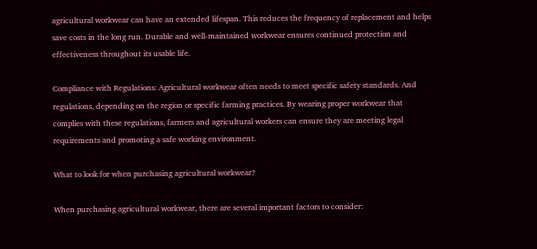agricultural workwear can have an extended lifespan. This reduces the frequency of replacement and helps save costs in the long run. Durable and well-maintained workwear ensures continued protection and effectiveness throughout its usable life.

Compliance with Regulations: Agricultural workwear often needs to meet specific safety standards. And regulations, depending on the region or specific farming practices. By wearing proper workwear that complies with these regulations, farmers and agricultural workers can ensure they are meeting legal requirements and promoting a safe working environment.

What to look for when purchasing agricultural workwear?

When purchasing agricultural workwear, there are several important factors to consider: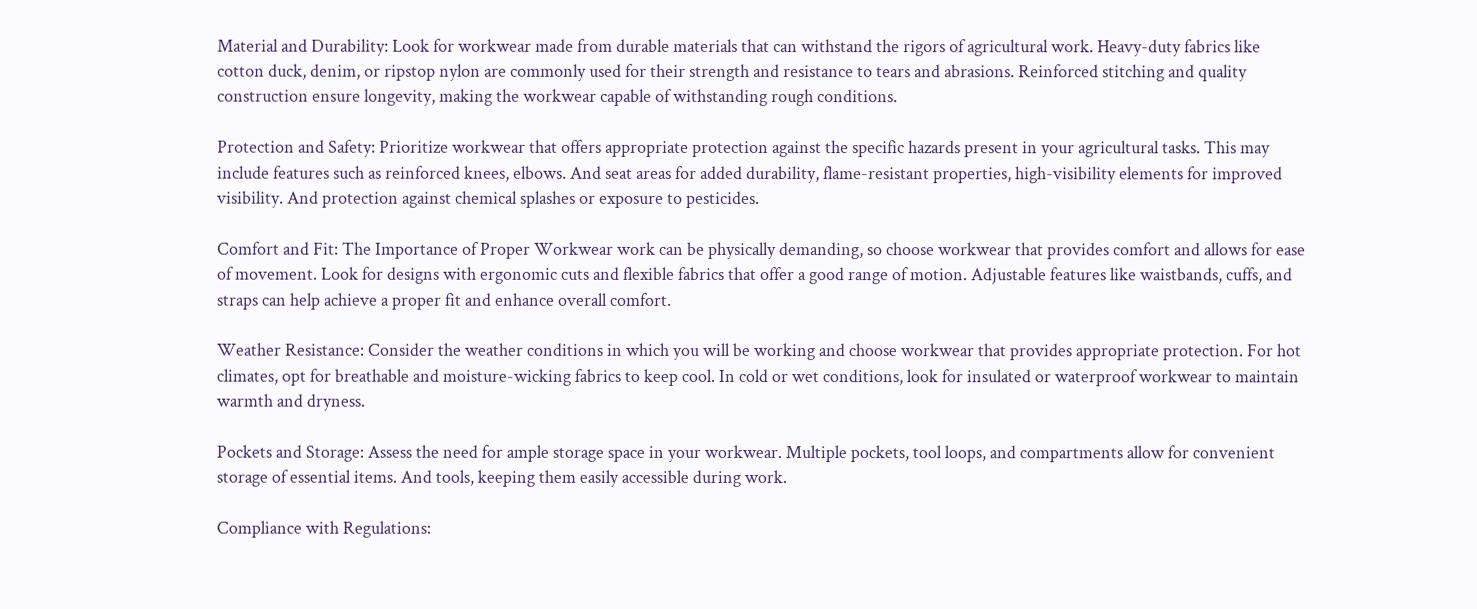Material and Durability: Look for workwear made from durable materials that can withstand the rigors of agricultural work. Heavy-duty fabrics like cotton duck, denim, or ripstop nylon are commonly used for their strength and resistance to tears and abrasions. Reinforced stitching and quality construction ensure longevity, making the workwear capable of withstanding rough conditions.

Protection and Safety: Prioritize workwear that offers appropriate protection against the specific hazards present in your agricultural tasks. This may include features such as reinforced knees, elbows. And seat areas for added durability, flame-resistant properties, high-visibility elements for improved visibility. And protection against chemical splashes or exposure to pesticides.

Comfort and Fit: The Importance of Proper Workwear work can be physically demanding, so choose workwear that provides comfort and allows for ease of movement. Look for designs with ergonomic cuts and flexible fabrics that offer a good range of motion. Adjustable features like waistbands, cuffs, and straps can help achieve a proper fit and enhance overall comfort.

Weather Resistance: Consider the weather conditions in which you will be working and choose workwear that provides appropriate protection. For hot climates, opt for breathable and moisture-wicking fabrics to keep cool. In cold or wet conditions, look for insulated or waterproof workwear to maintain warmth and dryness.

Pockets and Storage: Assess the need for ample storage space in your workwear. Multiple pockets, tool loops, and compartments allow for convenient storage of essential items. And tools, keeping them easily accessible during work.

Compliance with Regulations: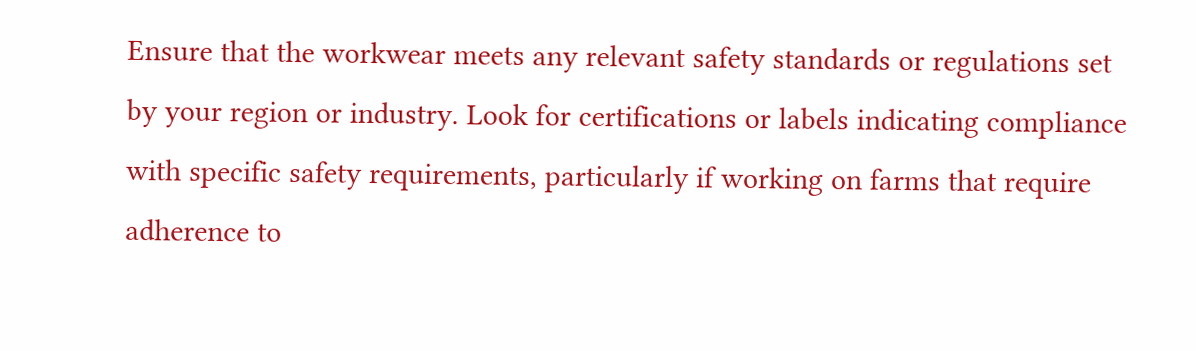Ensure that the workwear meets any relevant safety standards or regulations set by your region or industry. Look for certifications or labels indicating compliance with specific safety requirements, particularly if working on farms that require adherence to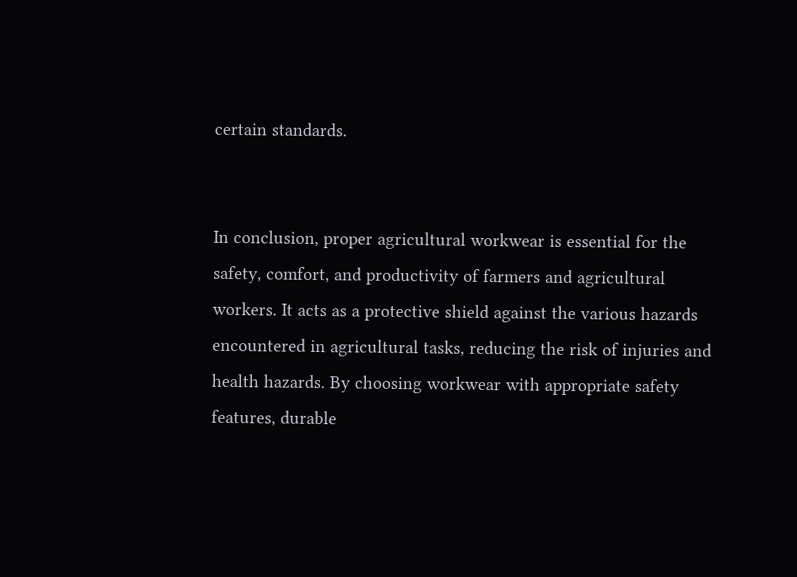certain standards.


In conclusion, proper agricultural workwear is essential for the safety, comfort, and productivity of farmers and agricultural workers. It acts as a protective shield against the various hazards encountered in agricultural tasks, reducing the risk of injuries and health hazards. By choosing workwear with appropriate safety features, durable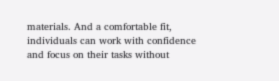materials. And a comfortable fit, individuals can work with confidence and focus on their tasks without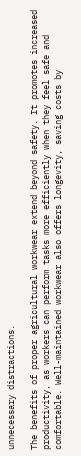unnecessary distractions.

The benefits of proper agricultural workwear extend beyond safety. It promotes increased productivity, as workers can perform tasks more efficiently when they feel safe and comfortable. Well-maintained workwear also offers longevity, saving costs by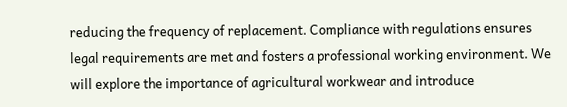reducing the frequency of replacement. Compliance with regulations ensures legal requirements are met and fosters a professional working environment. We will explore the importance of agricultural workwear and introduce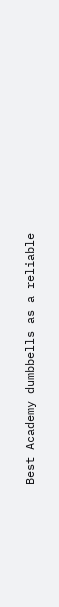Best Academy dumbbells as a reliable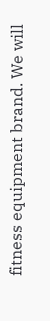fitness equipment brand. We will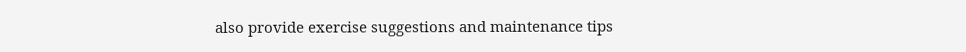also provide exercise suggestions and maintenance tips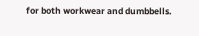for both workwear and dumbbells.